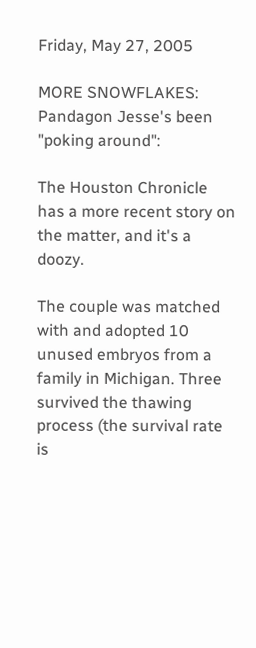Friday, May 27, 2005

MORE SNOWFLAKES: Pandagon Jesse's been "poking around":

The Houston Chronicle has a more recent story on the matter, and it's a doozy.

The couple was matched with and adopted 10 unused embryos from a family in Michigan. Three survived the thawing process (the survival rate is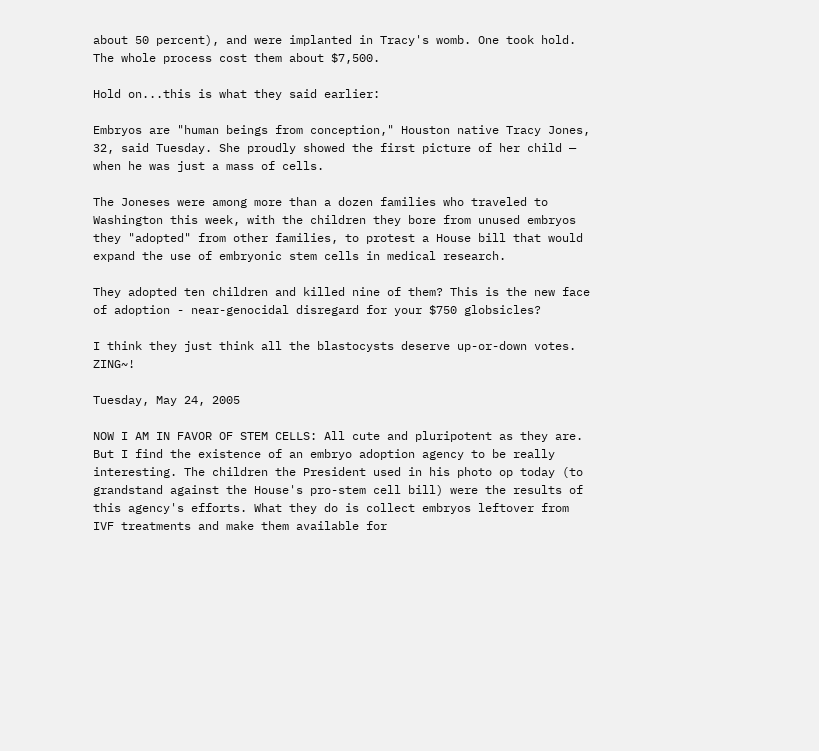about 50 percent), and were implanted in Tracy's womb. One took hold. The whole process cost them about $7,500.

Hold on...this is what they said earlier:

Embryos are "human beings from conception," Houston native Tracy Jones, 32, said Tuesday. She proudly showed the first picture of her child — when he was just a mass of cells.

The Joneses were among more than a dozen families who traveled to Washington this week, with the children they bore from unused embryos they "adopted" from other families, to protest a House bill that would expand the use of embryonic stem cells in medical research.

They adopted ten children and killed nine of them? This is the new face of adoption - near-genocidal disregard for your $750 globsicles?

I think they just think all the blastocysts deserve up-or-down votes. ZING~!

Tuesday, May 24, 2005

NOW I AM IN FAVOR OF STEM CELLS: All cute and pluripotent as they are. But I find the existence of an embryo adoption agency to be really interesting. The children the President used in his photo op today (to grandstand against the House's pro-stem cell bill) were the results of this agency's efforts. What they do is collect embryos leftover from IVF treatments and make them available for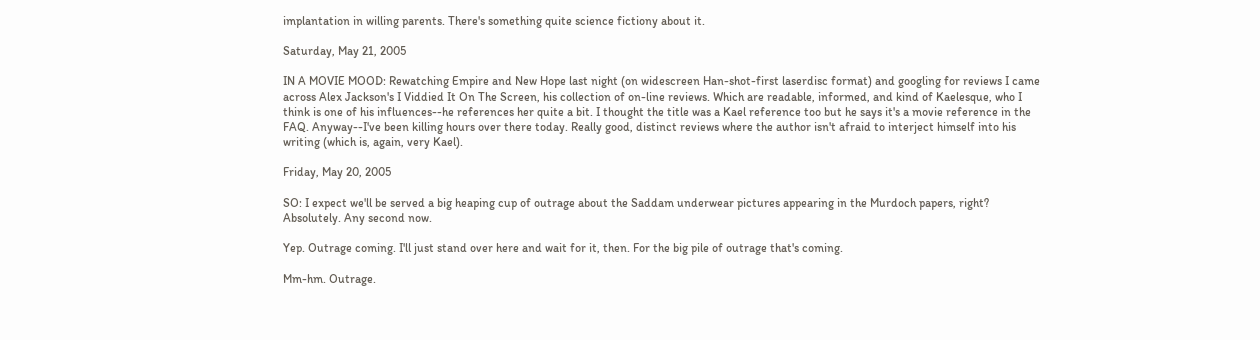implantation in willing parents. There's something quite science fictiony about it.

Saturday, May 21, 2005

IN A MOVIE MOOD: Rewatching Empire and New Hope last night (on widescreen Han-shot-first laserdisc format) and googling for reviews I came across Alex Jackson's I Viddied It On The Screen, his collection of on-line reviews. Which are readable, informed, and kind of Kaelesque, who I think is one of his influences--he references her quite a bit. I thought the title was a Kael reference too but he says it's a movie reference in the FAQ. Anyway--I've been killing hours over there today. Really good, distinct reviews where the author isn't afraid to interject himself into his writing (which is, again, very Kael).

Friday, May 20, 2005

SO: I expect we'll be served a big heaping cup of outrage about the Saddam underwear pictures appearing in the Murdoch papers, right? Absolutely. Any second now.

Yep. Outrage coming. I'll just stand over here and wait for it, then. For the big pile of outrage that's coming.

Mm-hm. Outrage.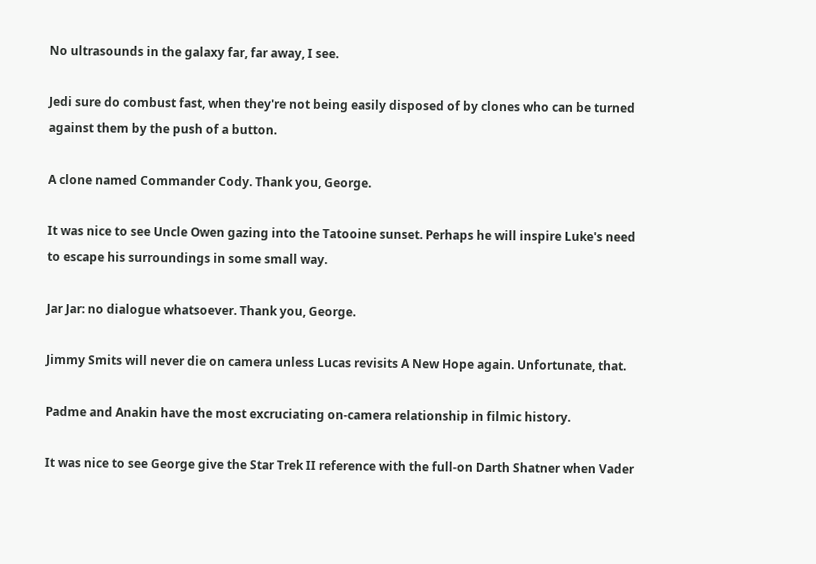No ultrasounds in the galaxy far, far away, I see.

Jedi sure do combust fast, when they're not being easily disposed of by clones who can be turned against them by the push of a button.

A clone named Commander Cody. Thank you, George.

It was nice to see Uncle Owen gazing into the Tatooine sunset. Perhaps he will inspire Luke's need to escape his surroundings in some small way.

Jar Jar: no dialogue whatsoever. Thank you, George.

Jimmy Smits will never die on camera unless Lucas revisits A New Hope again. Unfortunate, that.

Padme and Anakin have the most excruciating on-camera relationship in filmic history.

It was nice to see George give the Star Trek II reference with the full-on Darth Shatner when Vader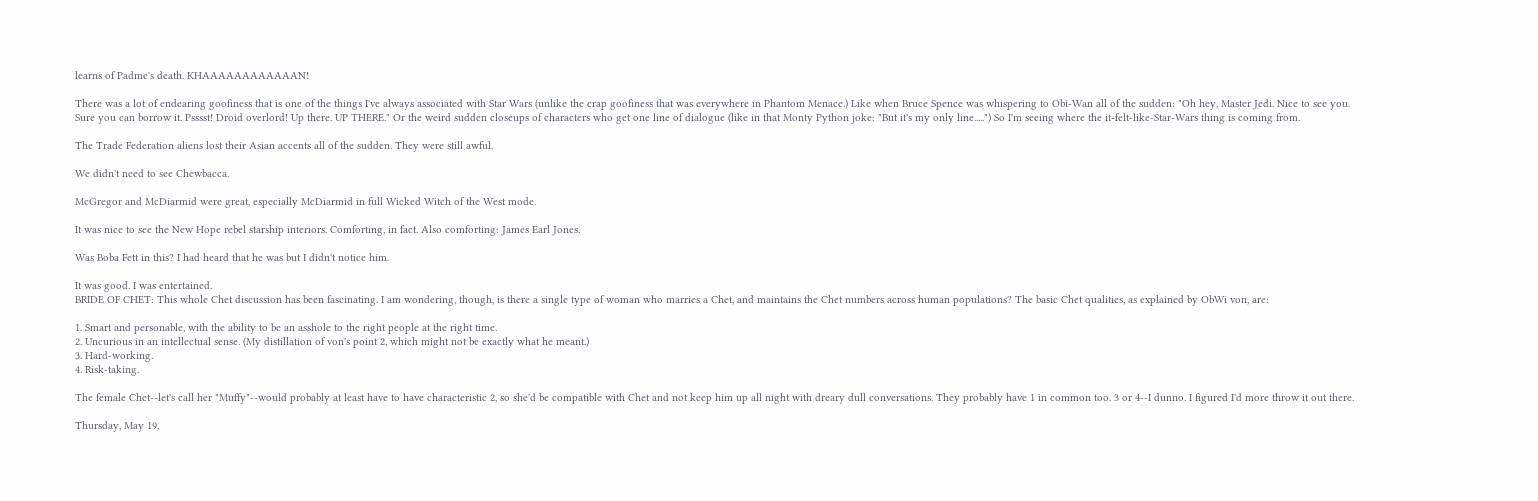learns of Padme's death. KHAAAAAAAAAAAAN!

There was a lot of endearing goofiness that is one of the things I've always associated with Star Wars (unlike the crap goofiness that was everywhere in Phantom Menace.) Like when Bruce Spence was whispering to Obi-Wan all of the sudden: "Oh hey, Master Jedi. Nice to see you. Sure you can borrow it. Psssst! Droid overlord! Up there. UP THERE." Or the weird sudden closeups of characters who get one line of dialogue (like in that Monty Python joke: "But it's my only line.....") So I'm seeing where the it-felt-like-Star-Wars thing is coming from.

The Trade Federation aliens lost their Asian accents all of the sudden. They were still awful.

We didn't need to see Chewbacca.

McGregor and McDiarmid were great, especially McDiarmid in full Wicked Witch of the West mode.

It was nice to see the New Hope rebel starship interiors. Comforting, in fact. Also comforting: James Earl Jones.

Was Boba Fett in this? I had heard that he was but I didn't notice him.

It was good. I was entertained.
BRIDE OF CHET: This whole Chet discussion has been fascinating. I am wondering, though, is there a single type of woman who marries a Chet, and maintains the Chet numbers across human populations? The basic Chet qualities, as explained by ObWi von, are:

1. Smart and personable, with the ability to be an asshole to the right people at the right time.
2. Uncurious in an intellectual sense. (My distillation of von's point 2, which might not be exactly what he meant.)
3. Hard-working.
4. Risk-taking.

The female Chet--let's call her "Muffy"--would probably at least have to have characteristic 2, so she'd be compatible with Chet and not keep him up all night with dreary dull conversations. They probably have 1 in common too. 3 or 4--I dunno. I figured I'd more throw it out there.

Thursday, May 19,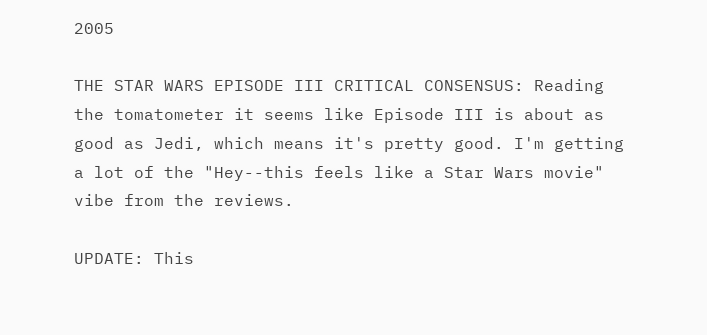2005

THE STAR WARS EPISODE III CRITICAL CONSENSUS: Reading the tomatometer it seems like Episode III is about as good as Jedi, which means it's pretty good. I'm getting a lot of the "Hey--this feels like a Star Wars movie" vibe from the reviews.

UPDATE: This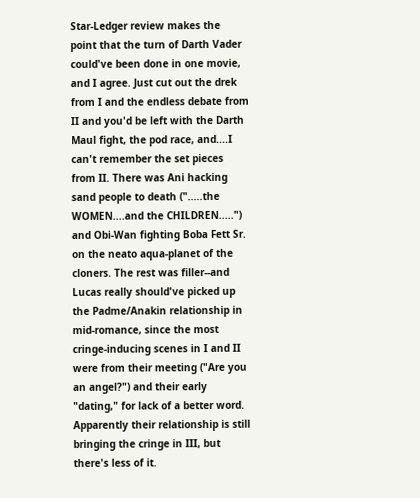Star-Ledger review makes the point that the turn of Darth Vader could've been done in one movie, and I agree. Just cut out the drek from I and the endless debate from II and you'd be left with the Darth Maul fight, the pod race, and....I can't remember the set pieces from II. There was Ani hacking sand people to death (".....the WOMEN....and the CHILDREN.....") and Obi-Wan fighting Boba Fett Sr. on the neato aqua-planet of the cloners. The rest was filler--and Lucas really should've picked up the Padme/Anakin relationship in mid-romance, since the most cringe-inducing scenes in I and II were from their meeting ("Are you an angel?") and their early "dating," for lack of a better word. Apparently their relationship is still bringing the cringe in III, but there's less of it.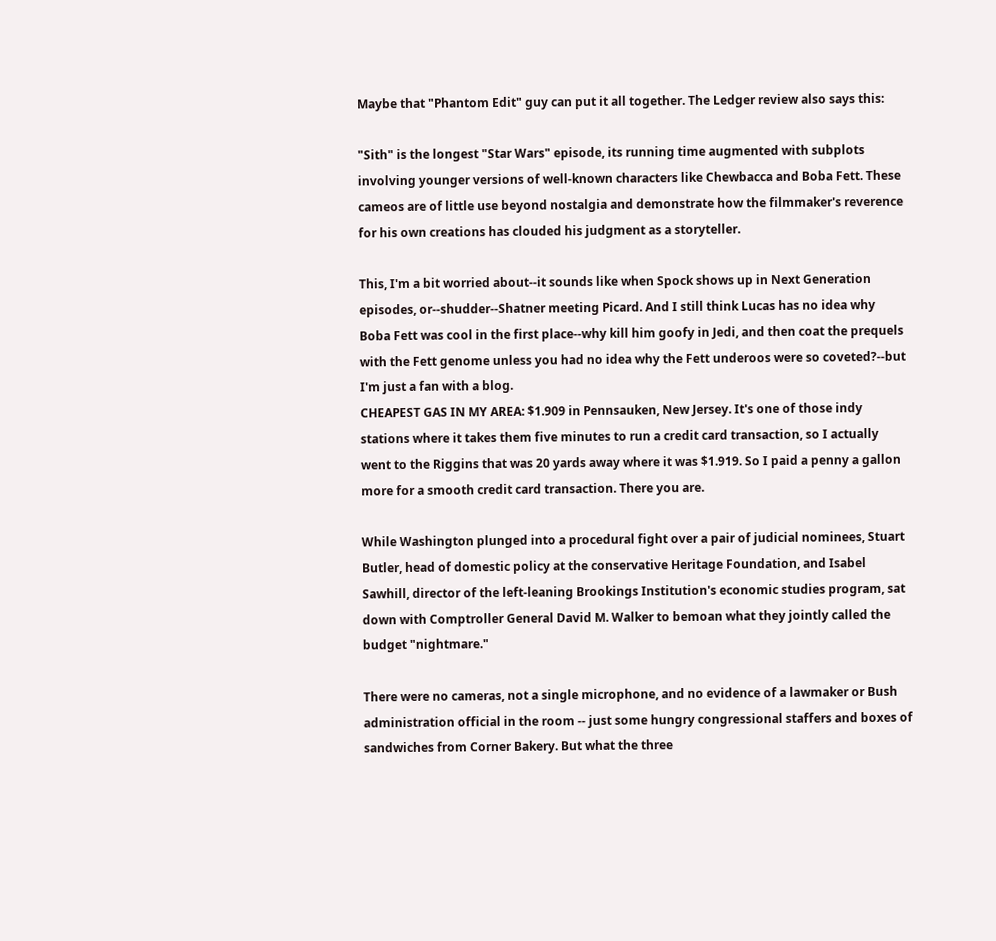Maybe that "Phantom Edit" guy can put it all together. The Ledger review also says this:

"Sith" is the longest "Star Wars" episode, its running time augmented with subplots involving younger versions of well-known characters like Chewbacca and Boba Fett. These cameos are of little use beyond nostalgia and demonstrate how the filmmaker's reverence for his own creations has clouded his judgment as a storyteller.

This, I'm a bit worried about--it sounds like when Spock shows up in Next Generation episodes, or--shudder--Shatner meeting Picard. And I still think Lucas has no idea why Boba Fett was cool in the first place--why kill him goofy in Jedi, and then coat the prequels with the Fett genome unless you had no idea why the Fett underoos were so coveted?--but I'm just a fan with a blog.
CHEAPEST GAS IN MY AREA: $1.909 in Pennsauken, New Jersey. It's one of those indy stations where it takes them five minutes to run a credit card transaction, so I actually went to the Riggins that was 20 yards away where it was $1.919. So I paid a penny a gallon more for a smooth credit card transaction. There you are.

While Washington plunged into a procedural fight over a pair of judicial nominees, Stuart Butler, head of domestic policy at the conservative Heritage Foundation, and Isabel Sawhill, director of the left-leaning Brookings Institution's economic studies program, sat down with Comptroller General David M. Walker to bemoan what they jointly called the budget "nightmare."

There were no cameras, not a single microphone, and no evidence of a lawmaker or Bush administration official in the room -- just some hungry congressional staffers and boxes of sandwiches from Corner Bakery. But what the three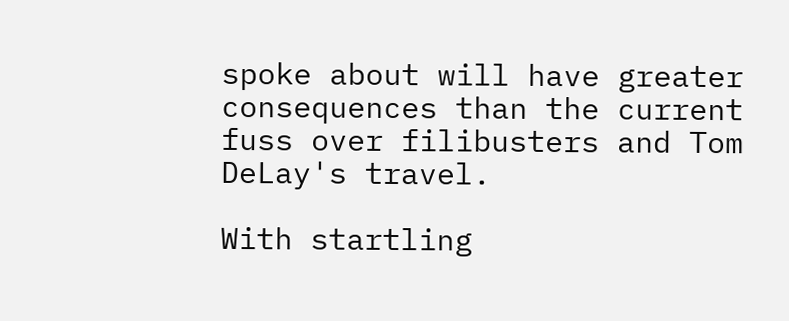spoke about will have greater consequences than the current fuss over filibusters and Tom DeLay's travel.

With startling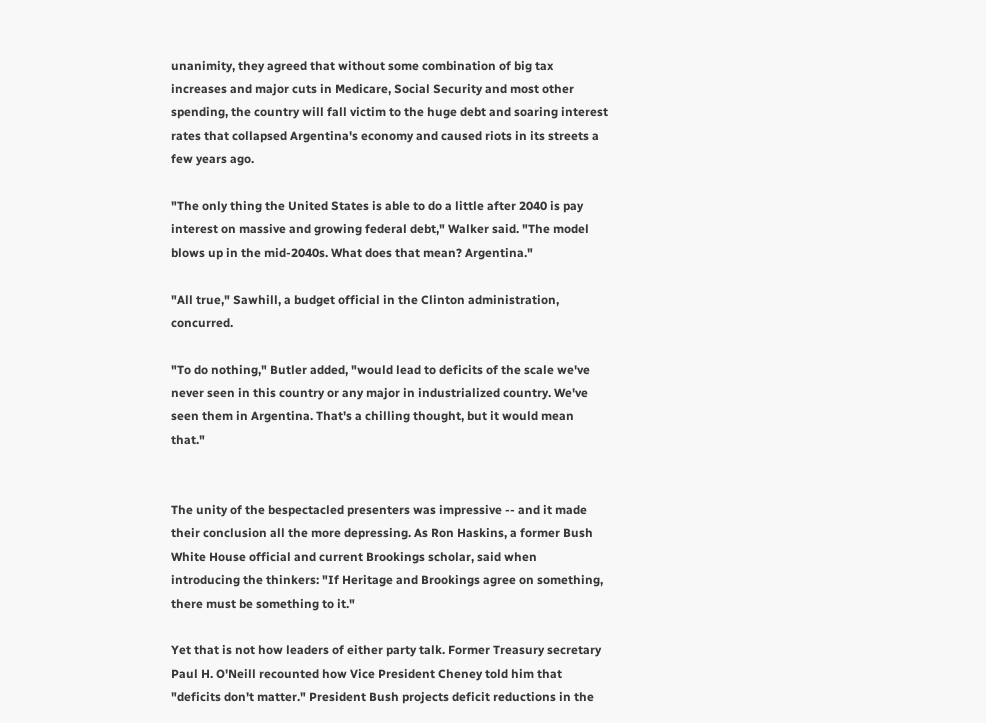unanimity, they agreed that without some combination of big tax increases and major cuts in Medicare, Social Security and most other spending, the country will fall victim to the huge debt and soaring interest rates that collapsed Argentina's economy and caused riots in its streets a few years ago.

"The only thing the United States is able to do a little after 2040 is pay interest on massive and growing federal debt," Walker said. "The model blows up in the mid-2040s. What does that mean? Argentina."

"All true," Sawhill, a budget official in the Clinton administration, concurred.

"To do nothing," Butler added, "would lead to deficits of the scale we've never seen in this country or any major in industrialized country. We've seen them in Argentina. That's a chilling thought, but it would mean that."


The unity of the bespectacled presenters was impressive -- and it made their conclusion all the more depressing. As Ron Haskins, a former Bush White House official and current Brookings scholar, said when introducing the thinkers: "If Heritage and Brookings agree on something, there must be something to it."

Yet that is not how leaders of either party talk. Former Treasury secretary Paul H. O'Neill recounted how Vice President Cheney told him that "deficits don't matter." President Bush projects deficit reductions in the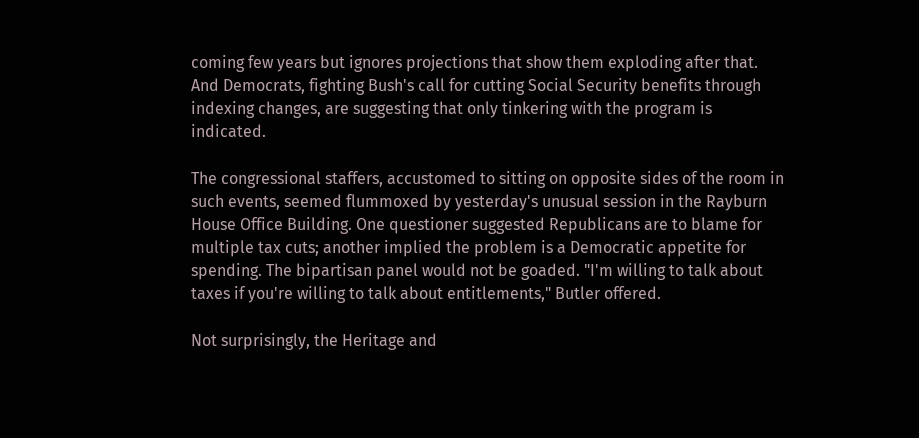coming few years but ignores projections that show them exploding after that. And Democrats, fighting Bush's call for cutting Social Security benefits through indexing changes, are suggesting that only tinkering with the program is indicated.

The congressional staffers, accustomed to sitting on opposite sides of the room in such events, seemed flummoxed by yesterday's unusual session in the Rayburn House Office Building. One questioner suggested Republicans are to blame for multiple tax cuts; another implied the problem is a Democratic appetite for spending. The bipartisan panel would not be goaded. "I'm willing to talk about taxes if you're willing to talk about entitlements," Butler offered.

Not surprisingly, the Heritage and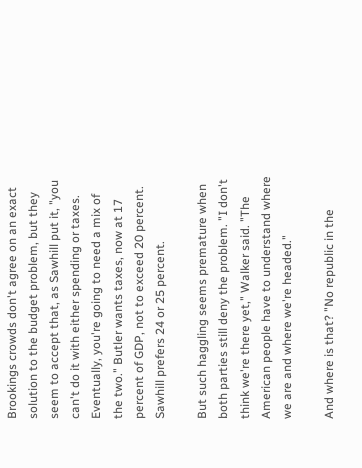Brookings crowds don't agree on an exact solution to the budget problem, but they seem to accept that, as Sawhill put it, "you can't do it with either spending or taxes. Eventually, you're going to need a mix of the two." Butler wants taxes, now at 17 percent of GDP, not to exceed 20 percent. Sawhill prefers 24 or 25 percent.

But such haggling seems premature when both parties still deny the problem. "I don't think we're there yet," Walker said. "The American people have to understand where we are and where we're headed."

And where is that? "No republic in the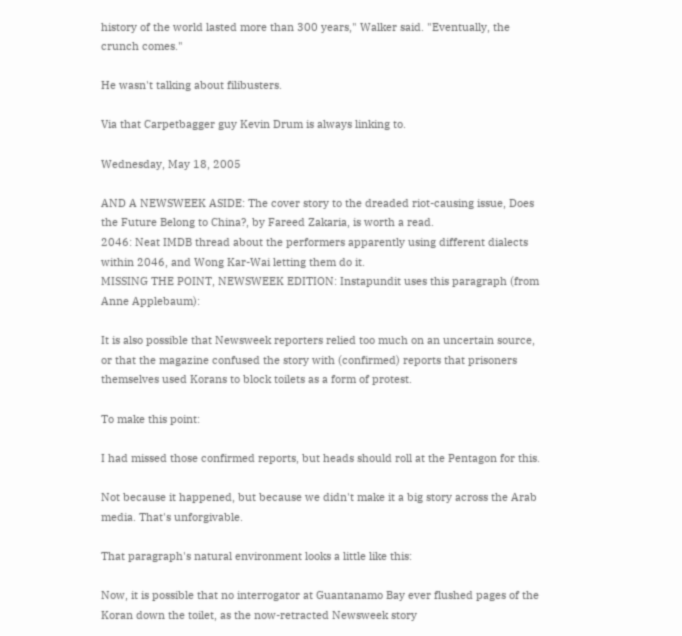history of the world lasted more than 300 years," Walker said. "Eventually, the crunch comes."

He wasn't talking about filibusters.

Via that Carpetbagger guy Kevin Drum is always linking to.

Wednesday, May 18, 2005

AND A NEWSWEEK ASIDE: The cover story to the dreaded riot-causing issue, Does the Future Belong to China?, by Fareed Zakaria, is worth a read.
2046: Neat IMDB thread about the performers apparently using different dialects within 2046, and Wong Kar-Wai letting them do it.
MISSING THE POINT, NEWSWEEK EDITION: Instapundit uses this paragraph (from Anne Applebaum):

It is also possible that Newsweek reporters relied too much on an uncertain source, or that the magazine confused the story with (confirmed) reports that prisoners themselves used Korans to block toilets as a form of protest.

To make this point:

I had missed those confirmed reports, but heads should roll at the Pentagon for this.

Not because it happened, but because we didn't make it a big story across the Arab media. That's unforgivable.

That paragraph's natural environment looks a little like this:

Now, it is possible that no interrogator at Guantanamo Bay ever flushed pages of the Koran down the toilet, as the now-retracted Newsweek story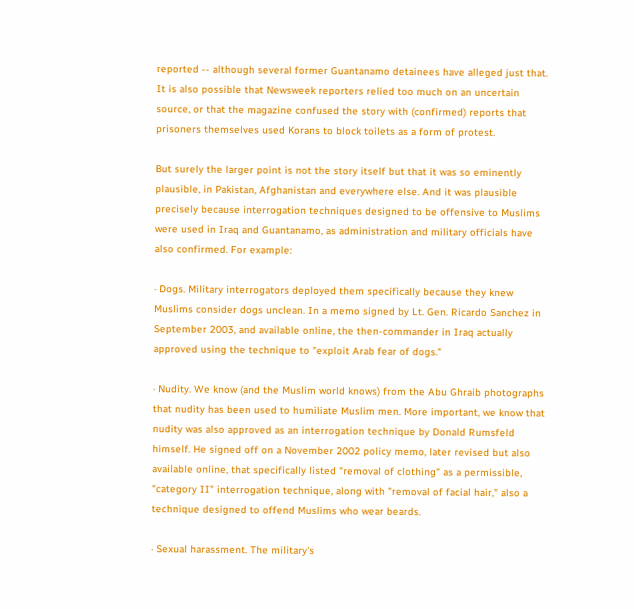reported -- although several former Guantanamo detainees have alleged just that. It is also possible that Newsweek reporters relied too much on an uncertain source, or that the magazine confused the story with (confirmed) reports that prisoners themselves used Korans to block toilets as a form of protest.

But surely the larger point is not the story itself but that it was so eminently plausible, in Pakistan, Afghanistan and everywhere else. And it was plausible precisely because interrogation techniques designed to be offensive to Muslims were used in Iraq and Guantanamo, as administration and military officials have also confirmed. For example:

· Dogs. Military interrogators deployed them specifically because they knew Muslims consider dogs unclean. In a memo signed by Lt. Gen. Ricardo Sanchez in September 2003, and available online, the then-commander in Iraq actually approved using the technique to "exploit Arab fear of dogs."

· Nudity. We know (and the Muslim world knows) from the Abu Ghraib photographs that nudity has been used to humiliate Muslim men. More important, we know that nudity was also approved as an interrogation technique by Donald Rumsfeld himself. He signed off on a November 2002 policy memo, later revised but also available online, that specifically listed "removal of clothing" as a permissible, "category II" interrogation technique, along with "removal of facial hair," also a technique designed to offend Muslims who wear beards.

· Sexual harassment. The military's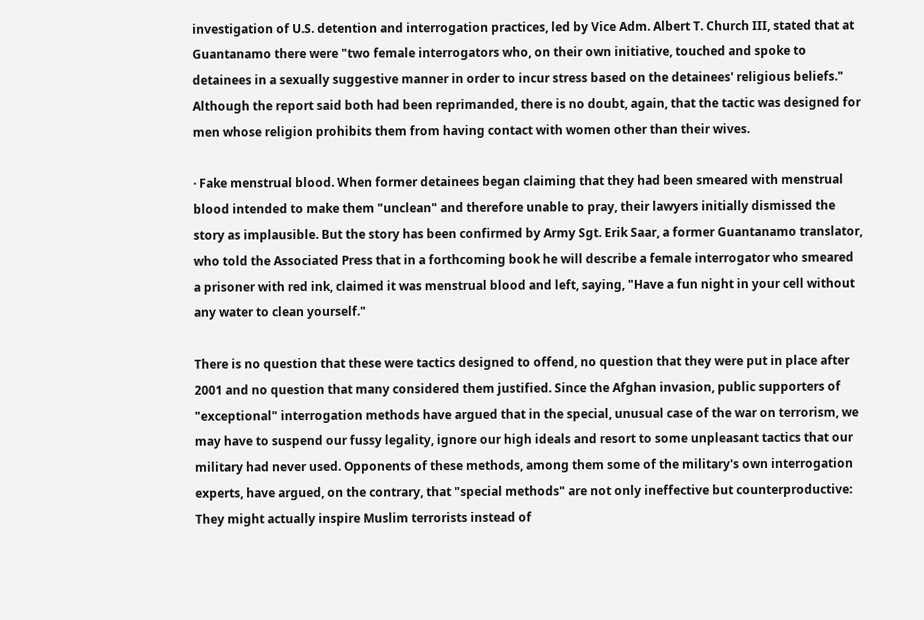investigation of U.S. detention and interrogation practices, led by Vice Adm. Albert T. Church III, stated that at Guantanamo there were "two female interrogators who, on their own initiative, touched and spoke to detainees in a sexually suggestive manner in order to incur stress based on the detainees' religious beliefs." Although the report said both had been reprimanded, there is no doubt, again, that the tactic was designed for men whose religion prohibits them from having contact with women other than their wives.

· Fake menstrual blood. When former detainees began claiming that they had been smeared with menstrual blood intended to make them "unclean" and therefore unable to pray, their lawyers initially dismissed the story as implausible. But the story has been confirmed by Army Sgt. Erik Saar, a former Guantanamo translator, who told the Associated Press that in a forthcoming book he will describe a female interrogator who smeared a prisoner with red ink, claimed it was menstrual blood and left, saying, "Have a fun night in your cell without any water to clean yourself."

There is no question that these were tactics designed to offend, no question that they were put in place after 2001 and no question that many considered them justified. Since the Afghan invasion, public supporters of "exceptional" interrogation methods have argued that in the special, unusual case of the war on terrorism, we may have to suspend our fussy legality, ignore our high ideals and resort to some unpleasant tactics that our military had never used. Opponents of these methods, among them some of the military's own interrogation experts, have argued, on the contrary, that "special methods" are not only ineffective but counterproductive: They might actually inspire Muslim terrorists instead of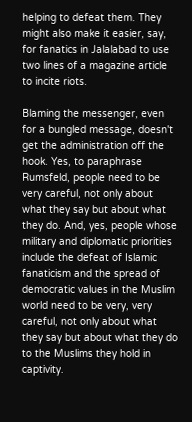helping to defeat them. They might also make it easier, say, for fanatics in Jalalabad to use two lines of a magazine article to incite riots.

Blaming the messenger, even for a bungled message, doesn't get the administration off the hook. Yes, to paraphrase Rumsfeld, people need to be very careful, not only about what they say but about what they do. And, yes, people whose military and diplomatic priorities include the defeat of Islamic fanaticism and the spread of democratic values in the Muslim world need to be very, very careful, not only about what they say but about what they do to the Muslims they hold in captivity.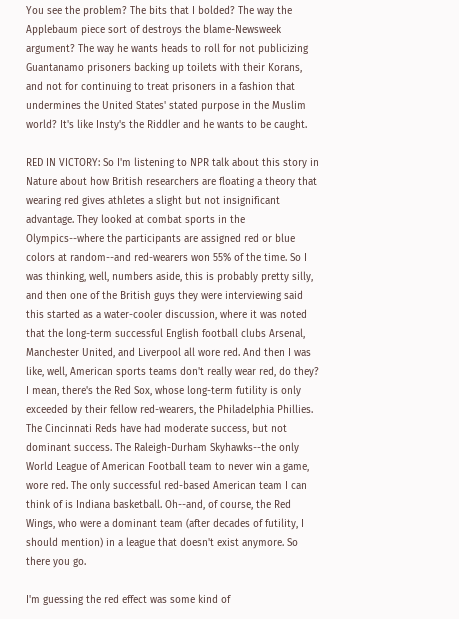You see the problem? The bits that I bolded? The way the Applebaum piece sort of destroys the blame-Newsweek argument? The way he wants heads to roll for not publicizing Guantanamo prisoners backing up toilets with their Korans, and not for continuing to treat prisoners in a fashion that undermines the United States' stated purpose in the Muslim world? It's like Insty's the Riddler and he wants to be caught.

RED IN VICTORY: So I'm listening to NPR talk about this story in Nature about how British researchers are floating a theory that wearing red gives athletes a slight but not insignificant advantage. They looked at combat sports in the Olympics--where the participants are assigned red or blue colors at random--and red-wearers won 55% of the time. So I was thinking, well, numbers aside, this is probably pretty silly, and then one of the British guys they were interviewing said this started as a water-cooler discussion, where it was noted that the long-term successful English football clubs Arsenal, Manchester United, and Liverpool all wore red. And then I was like, well, American sports teams don't really wear red, do they? I mean, there's the Red Sox, whose long-term futility is only exceeded by their fellow red-wearers, the Philadelphia Phillies. The Cincinnati Reds have had moderate success, but not dominant success. The Raleigh-Durham Skyhawks--the only World League of American Football team to never win a game, wore red. The only successful red-based American team I can think of is Indiana basketball. Oh--and, of course, the Red Wings, who were a dominant team (after decades of futility, I should mention) in a league that doesn't exist anymore. So there you go.

I'm guessing the red effect was some kind of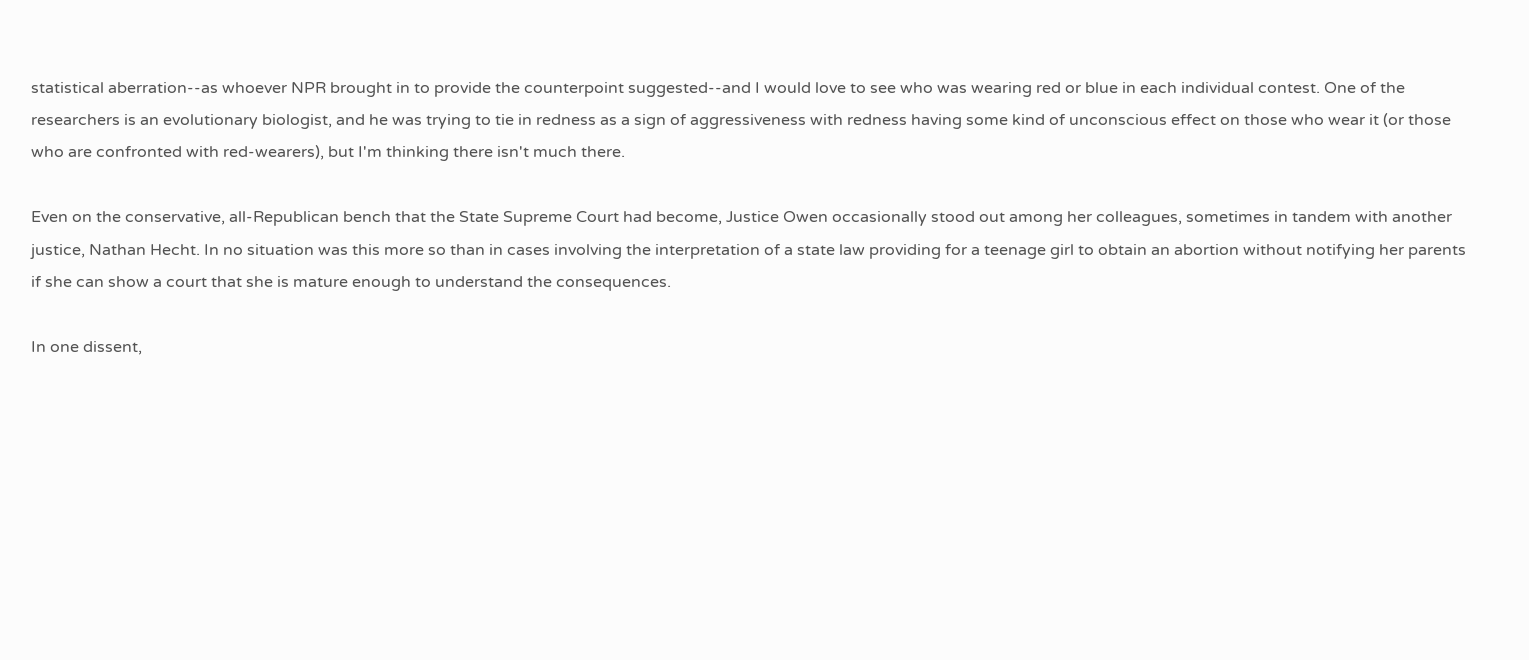statistical aberration--as whoever NPR brought in to provide the counterpoint suggested--and I would love to see who was wearing red or blue in each individual contest. One of the researchers is an evolutionary biologist, and he was trying to tie in redness as a sign of aggressiveness with redness having some kind of unconscious effect on those who wear it (or those who are confronted with red-wearers), but I'm thinking there isn't much there.

Even on the conservative, all-Republican bench that the State Supreme Court had become, Justice Owen occasionally stood out among her colleagues, sometimes in tandem with another justice, Nathan Hecht. In no situation was this more so than in cases involving the interpretation of a state law providing for a teenage girl to obtain an abortion without notifying her parents if she can show a court that she is mature enough to understand the consequences.

In one dissent,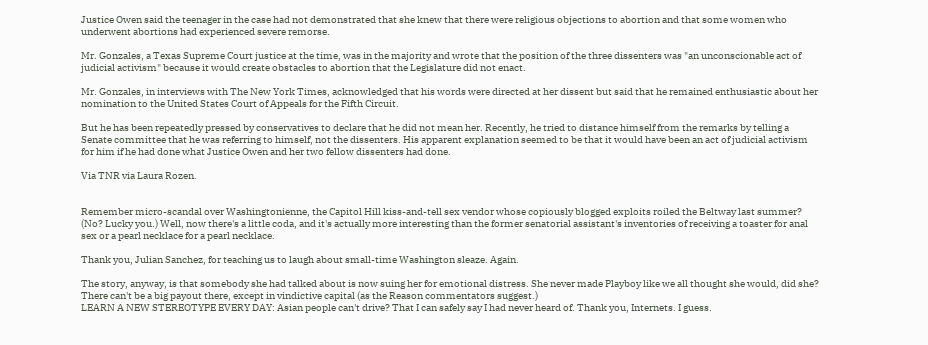Justice Owen said the teenager in the case had not demonstrated that she knew that there were religious objections to abortion and that some women who underwent abortions had experienced severe remorse.

Mr. Gonzales, a Texas Supreme Court justice at the time, was in the majority and wrote that the position of the three dissenters was "an unconscionable act of judicial activism" because it would create obstacles to abortion that the Legislature did not enact.

Mr. Gonzales, in interviews with The New York Times, acknowledged that his words were directed at her dissent but said that he remained enthusiastic about her nomination to the United States Court of Appeals for the Fifth Circuit.

But he has been repeatedly pressed by conservatives to declare that he did not mean her. Recently, he tried to distance himself from the remarks by telling a Senate committee that he was referring to himself, not the dissenters. His apparent explanation seemed to be that it would have been an act of judicial activism for him if he had done what Justice Owen and her two fellow dissenters had done.

Via TNR via Laura Rozen.


Remember micro-scandal over Washingtonienne, the Capitol Hill kiss-and-tell sex vendor whose copiously blogged exploits roiled the Beltway last summer? (No? Lucky you.) Well, now there's a little coda, and it's actually more interesting than the former senatorial assistant's inventories of receiving a toaster for anal sex or a pearl necklace for a pearl necklace.

Thank you, Julian Sanchez, for teaching us to laugh about small-time Washington sleaze. Again.

The story, anyway, is that somebody she had talked about is now suing her for emotional distress. She never made Playboy like we all thought she would, did she? There can't be a big payout there, except in vindictive capital (as the Reason commentators suggest.)
LEARN A NEW STEREOTYPE EVERY DAY: Asian people can't drive? That I can safely say I had never heard of. Thank you, Internets. I guess.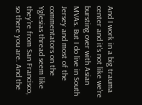And I work in a big trauma center and it's not like we're bursting over with Asian MVAs. But I do live in South Jersey and most of the commentators on the Yglesias thread seem like they're from San Francisco, so there you are. And the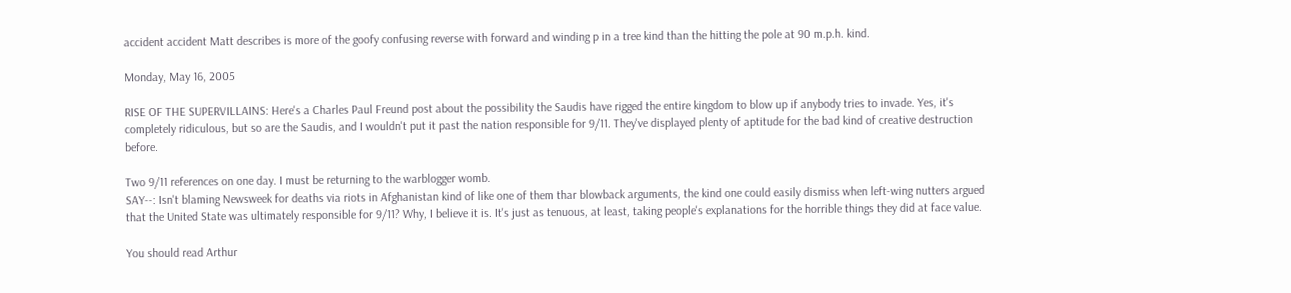accident accident Matt describes is more of the goofy confusing reverse with forward and winding p in a tree kind than the hitting the pole at 90 m.p.h. kind.

Monday, May 16, 2005

RISE OF THE SUPERVILLAINS: Here's a Charles Paul Freund post about the possibility the Saudis have rigged the entire kingdom to blow up if anybody tries to invade. Yes, it's completely ridiculous, but so are the Saudis, and I wouldn't put it past the nation responsible for 9/11. They've displayed plenty of aptitude for the bad kind of creative destruction before.

Two 9/11 references on one day. I must be returning to the warblogger womb.
SAY--: Isn't blaming Newsweek for deaths via riots in Afghanistan kind of like one of them thar blowback arguments, the kind one could easily dismiss when left-wing nutters argued that the United State was ultimately responsible for 9/11? Why, I believe it is. It's just as tenuous, at least, taking people's explanations for the horrible things they did at face value.

You should read Arthur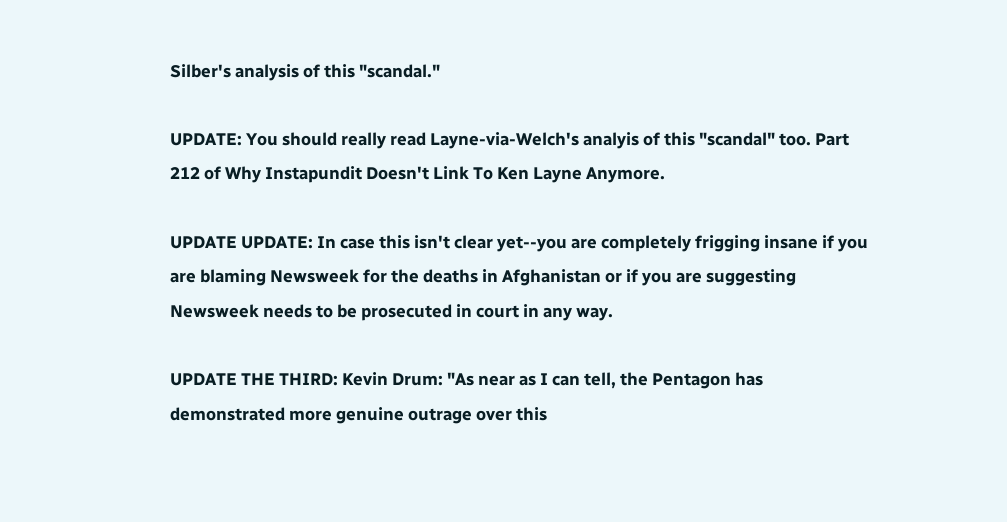Silber's analysis of this "scandal."

UPDATE: You should really read Layne-via-Welch's analyis of this "scandal" too. Part 212 of Why Instapundit Doesn't Link To Ken Layne Anymore.

UPDATE UPDATE: In case this isn't clear yet--you are completely frigging insane if you are blaming Newsweek for the deaths in Afghanistan or if you are suggesting Newsweek needs to be prosecuted in court in any way.

UPDATE THE THIRD: Kevin Drum: "As near as I can tell, the Pentagon has demonstrated more genuine outrage over this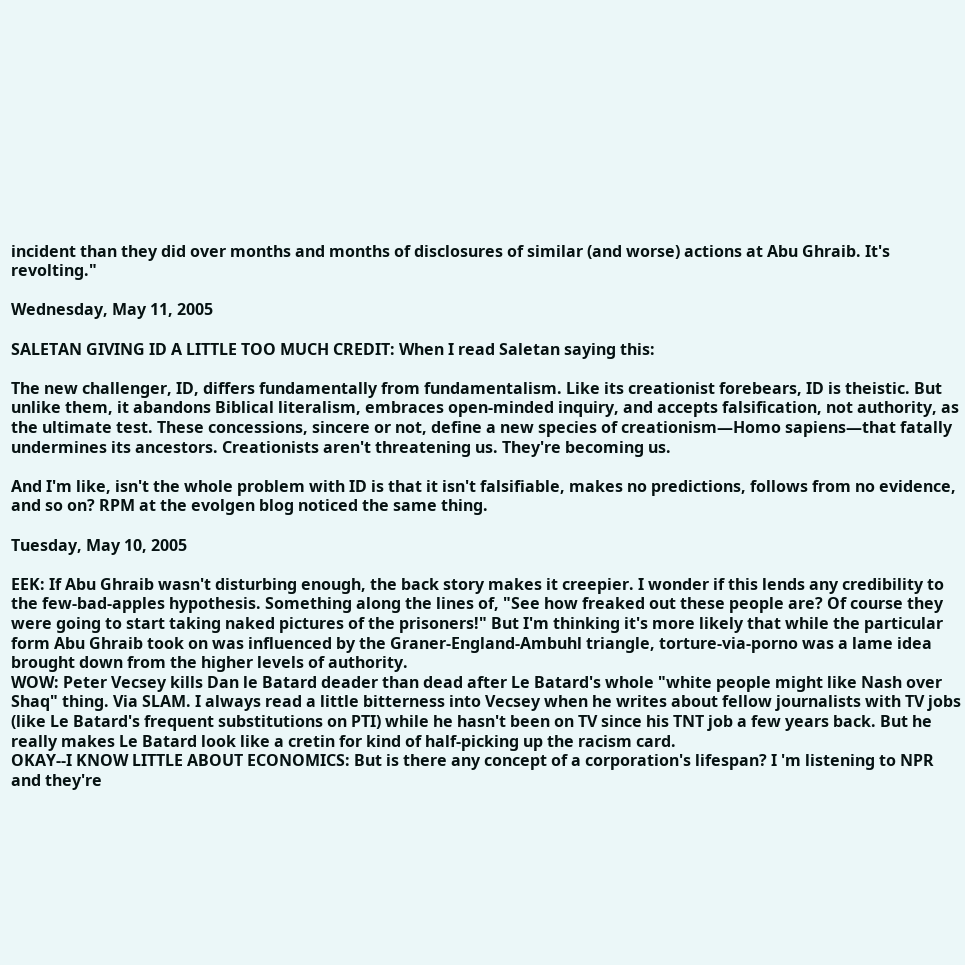incident than they did over months and months of disclosures of similar (and worse) actions at Abu Ghraib. It's revolting."

Wednesday, May 11, 2005

SALETAN GIVING ID A LITTLE TOO MUCH CREDIT: When I read Saletan saying this:

The new challenger, ID, differs fundamentally from fundamentalism. Like its creationist forebears, ID is theistic. But unlike them, it abandons Biblical literalism, embraces open-minded inquiry, and accepts falsification, not authority, as the ultimate test. These concessions, sincere or not, define a new species of creationism—Homo sapiens—that fatally undermines its ancestors. Creationists aren't threatening us. They're becoming us.

And I'm like, isn't the whole problem with ID is that it isn't falsifiable, makes no predictions, follows from no evidence, and so on? RPM at the evolgen blog noticed the same thing.

Tuesday, May 10, 2005

EEK: If Abu Ghraib wasn't disturbing enough, the back story makes it creepier. I wonder if this lends any credibility to the few-bad-apples hypothesis. Something along the lines of, "See how freaked out these people are? Of course they were going to start taking naked pictures of the prisoners!" But I'm thinking it's more likely that while the particular form Abu Ghraib took on was influenced by the Graner-England-Ambuhl triangle, torture-via-porno was a lame idea brought down from the higher levels of authority.
WOW: Peter Vecsey kills Dan le Batard deader than dead after Le Batard's whole "white people might like Nash over Shaq" thing. Via SLAM. I always read a little bitterness into Vecsey when he writes about fellow journalists with TV jobs (like Le Batard's frequent substitutions on PTI) while he hasn't been on TV since his TNT job a few years back. But he really makes Le Batard look like a cretin for kind of half-picking up the racism card.
OKAY--I KNOW LITTLE ABOUT ECONOMICS: But is there any concept of a corporation's lifespan? I 'm listening to NPR and they're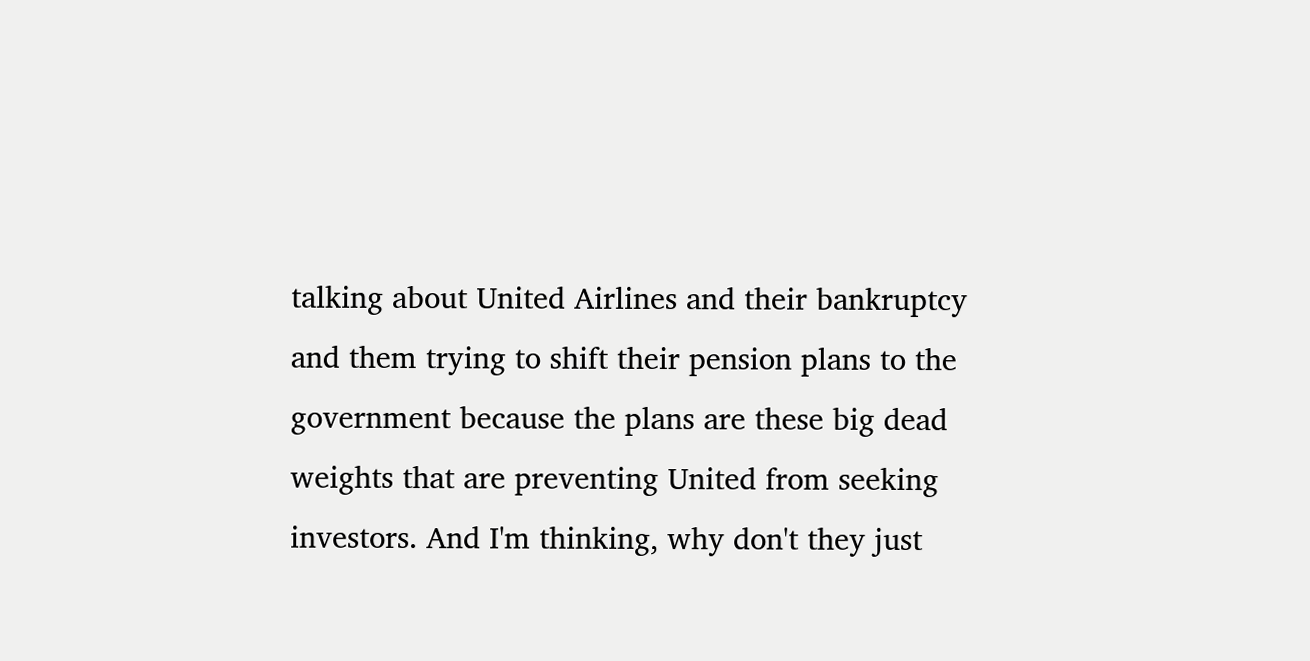talking about United Airlines and their bankruptcy and them trying to shift their pension plans to the government because the plans are these big dead weights that are preventing United from seeking investors. And I'm thinking, why don't they just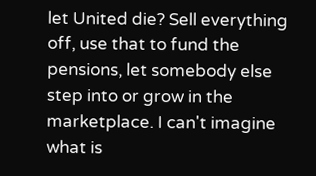let United die? Sell everything off, use that to fund the pensions, let somebody else step into or grow in the marketplace. I can't imagine what is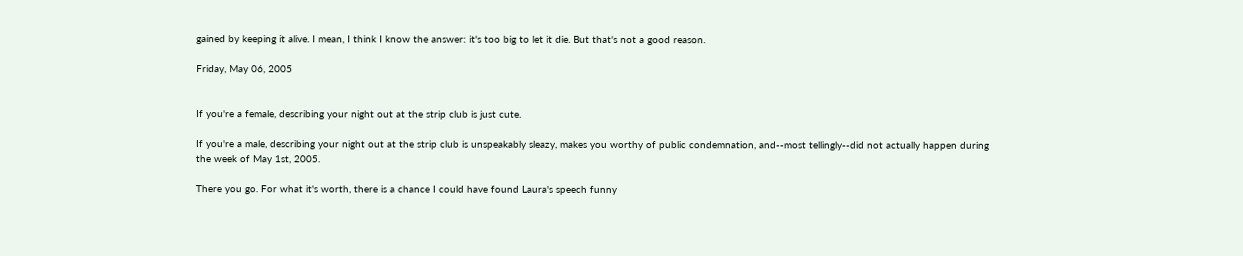gained by keeping it alive. I mean, I think I know the answer: it's too big to let it die. But that's not a good reason.

Friday, May 06, 2005


If you're a female, describing your night out at the strip club is just cute.

If you're a male, describing your night out at the strip club is unspeakably sleazy, makes you worthy of public condemnation, and--most tellingly--did not actually happen during the week of May 1st, 2005.

There you go. For what it's worth, there is a chance I could have found Laura's speech funny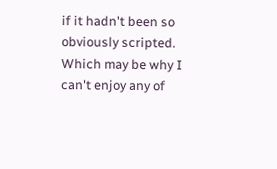if it hadn't been so obviously scripted. Which may be why I can't enjoy any of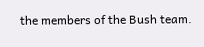the members of the Bush team.